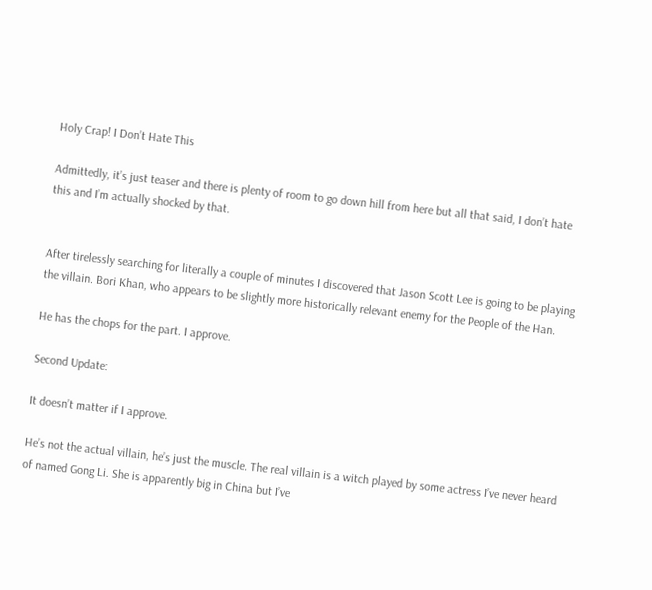Holy Crap! I Don’t Hate This

Admittedly, it’s just teaser and there is plenty of room to go down hill from here but all that said, I don’t hate this and I’m actually shocked by that.


After tirelessly searching for literally a couple of minutes I discovered that Jason Scott Lee is going to be playing the villain. Bori Khan, who appears to be slightly more historically relevant enemy for the People of the Han.

He has the chops for the part. I approve.

Second Update:

It doesn’t matter if I approve.

He’s not the actual villain, he’s just the muscle. The real villain is a witch played by some actress I’ve never heard of named Gong Li. She is apparently big in China but I’ve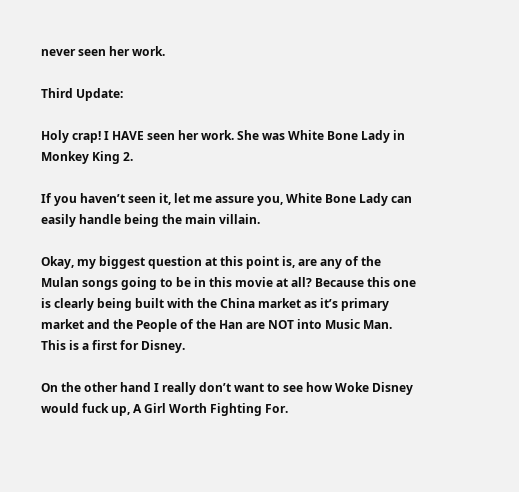never seen her work.

Third Update:

Holy crap! I HAVE seen her work. She was White Bone Lady in Monkey King 2.

If you haven’t seen it, let me assure you, White Bone Lady can easily handle being the main villain.

Okay, my biggest question at this point is, are any of the Mulan songs going to be in this movie at all? Because this one is clearly being built with the China market as it’s primary market and the People of the Han are NOT into Music Man. This is a first for Disney.

On the other hand I really don’t want to see how Woke Disney would fuck up, A Girl Worth Fighting For.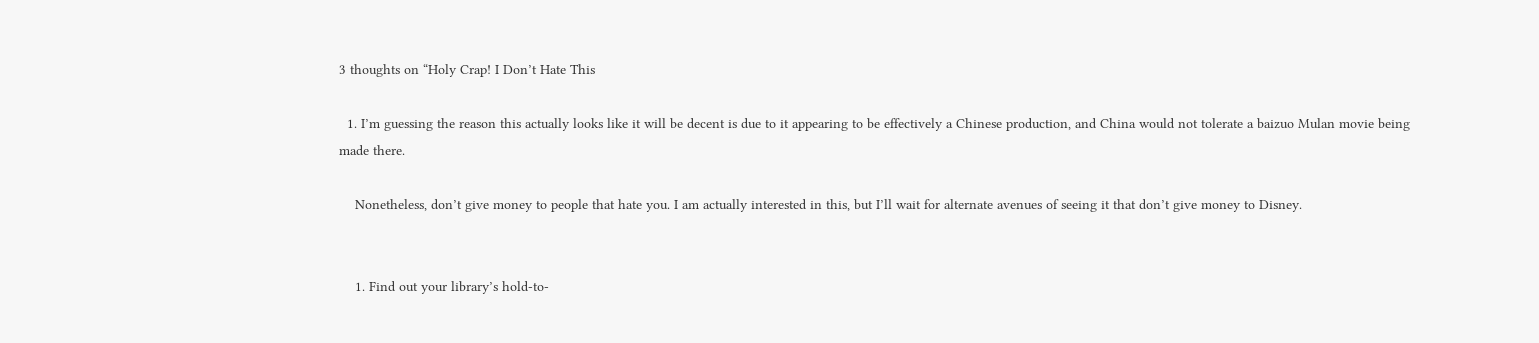3 thoughts on “Holy Crap! I Don’t Hate This

  1. I’m guessing the reason this actually looks like it will be decent is due to it appearing to be effectively a Chinese production, and China would not tolerate a baizuo Mulan movie being made there.

    Nonetheless, don’t give money to people that hate you. I am actually interested in this, but I’ll wait for alternate avenues of seeing it that don’t give money to Disney.


    1. Find out your library’s hold-to-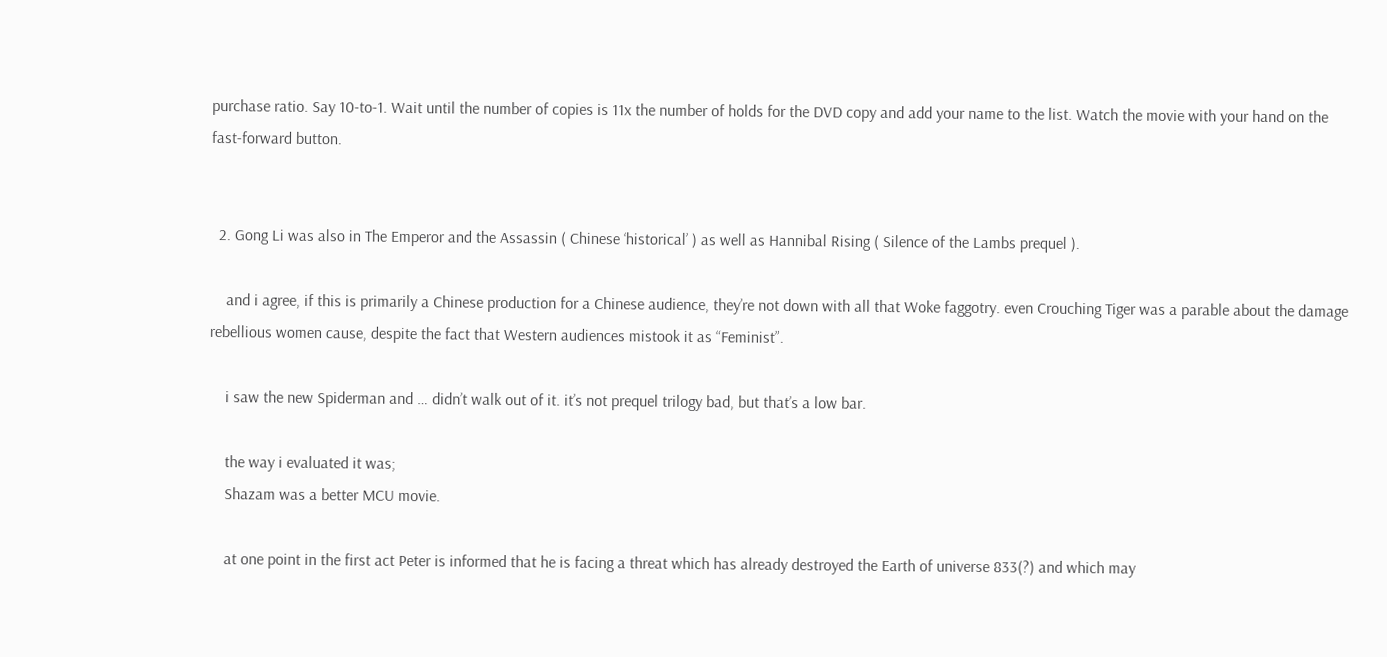purchase ratio. Say 10-to-1. Wait until the number of copies is 11x the number of holds for the DVD copy and add your name to the list. Watch the movie with your hand on the fast-forward button.


  2. Gong Li was also in The Emperor and the Assassin ( Chinese ‘historical’ ) as well as Hannibal Rising ( Silence of the Lambs prequel ).

    and i agree, if this is primarily a Chinese production for a Chinese audience, they’re not down with all that Woke faggotry. even Crouching Tiger was a parable about the damage rebellious women cause, despite the fact that Western audiences mistook it as “Feminist”.

    i saw the new Spiderman and … didn’t walk out of it. it’s not prequel trilogy bad, but that’s a low bar.

    the way i evaluated it was;
    Shazam was a better MCU movie.

    at one point in the first act Peter is informed that he is facing a threat which has already destroyed the Earth of universe 833(?) and which may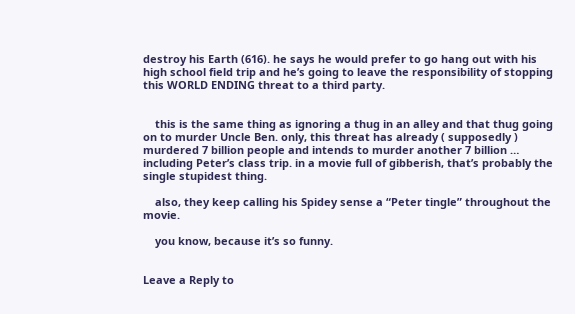destroy his Earth (616). he says he would prefer to go hang out with his high school field trip and he’s going to leave the responsibility of stopping this WORLD ENDING threat to a third party.


    this is the same thing as ignoring a thug in an alley and that thug going on to murder Uncle Ben. only, this threat has already ( supposedly ) murdered 7 billion people and intends to murder another 7 billion … including Peter’s class trip. in a movie full of gibberish, that’s probably the single stupidest thing.

    also, they keep calling his Spidey sense a “Peter tingle” throughout the movie.

    you know, because it’s so funny.


Leave a Reply to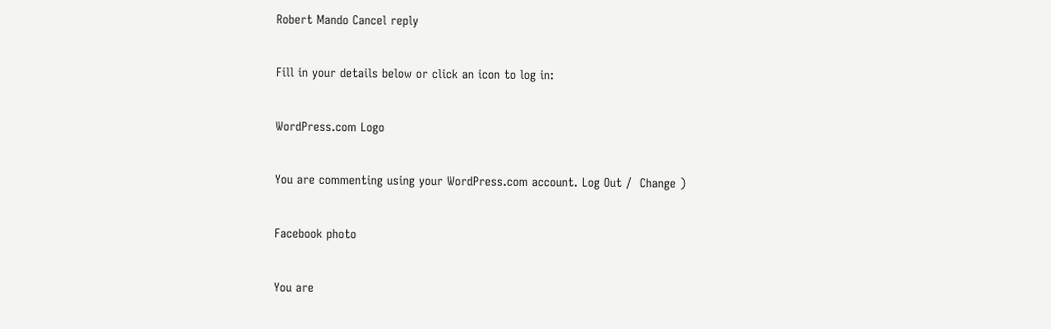Robert Mando Cancel reply

Fill in your details below or click an icon to log in:

WordPress.com Logo

You are commenting using your WordPress.com account. Log Out /  Change )

Facebook photo

You are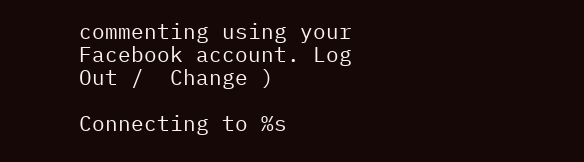commenting using your Facebook account. Log Out /  Change )

Connecting to %s